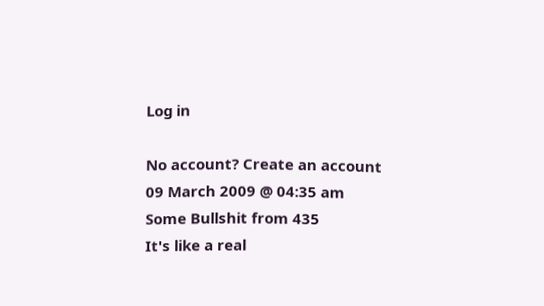Log in

No account? Create an account
09 March 2009 @ 04:35 am
Some Bullshit from 435
It's like a real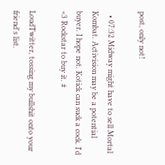post, only not!

  • 07:32 Midway might have to sell Mortal Kombat. Activision may be a potential buyer. I hope not. Kotick can suck a cock. I'd <3 Rockstar to buy it. #

LoudTwitter, tossing my bullshit onto your friend's list.